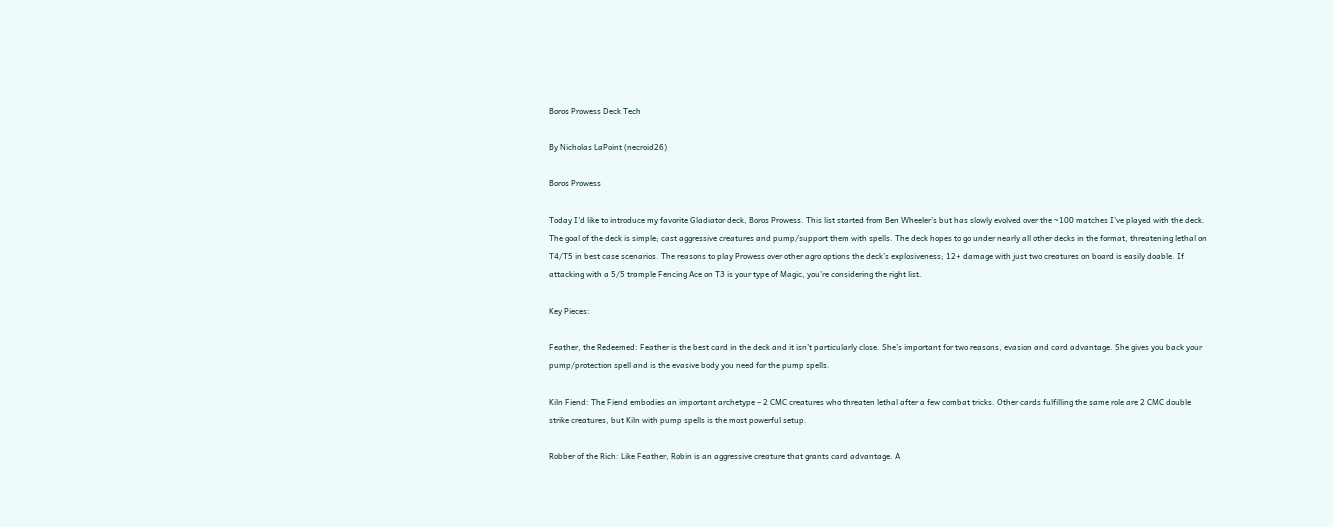Boros Prowess Deck Tech

By Nicholas LaPoint (necroid26)

Boros Prowess

Today I’d like to introduce my favorite Gladiator deck, Boros Prowess. This list started from Ben Wheeler’s but has slowly evolved over the ~100 matches I’ve played with the deck. The goal of the deck is simple; cast aggressive creatures and pump/support them with spells. The deck hopes to go under nearly all other decks in the format, threatening lethal on T4/T5 in best case scenarios. The reasons to play Prowess over other agro options the deck’s explosiveness; 12+ damage with just two creatures on board is easily doable. If attacking with a 5/5 trample Fencing Ace on T3 is your type of Magic, you’re considering the right list.

Key Pieces:

Feather, the Redeemed: Feather is the best card in the deck and it isn’t particularly close. She’s important for two reasons, evasion and card advantage. She gives you back your pump/protection spell and is the evasive body you need for the pump spells.

Kiln Fiend: The Fiend embodies an important archetype – 2 CMC creatures who threaten lethal after a few combat tricks. Other cards fulfilling the same role are 2 CMC double strike creatures, but Kiln with pump spells is the most powerful setup.

Robber of the Rich: Like Feather, Robin is an aggressive creature that grants card advantage. A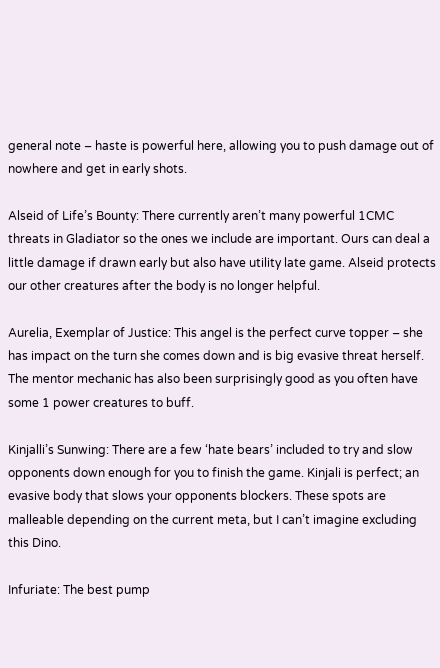general note – haste is powerful here, allowing you to push damage out of nowhere and get in early shots.

Alseid of Life’s Bounty: There currently aren’t many powerful 1CMC threats in Gladiator so the ones we include are important. Ours can deal a little damage if drawn early but also have utility late game. Alseid protects our other creatures after the body is no longer helpful.

Aurelia, Exemplar of Justice: This angel is the perfect curve topper – she has impact on the turn she comes down and is big evasive threat herself. The mentor mechanic has also been surprisingly good as you often have some 1 power creatures to buff.

Kinjalli’s Sunwing: There are a few ‘hate bears’ included to try and slow opponents down enough for you to finish the game. Kinjali is perfect; an evasive body that slows your opponents blockers. These spots are malleable depending on the current meta, but I can’t imagine excluding this Dino.

Infuriate: The best pump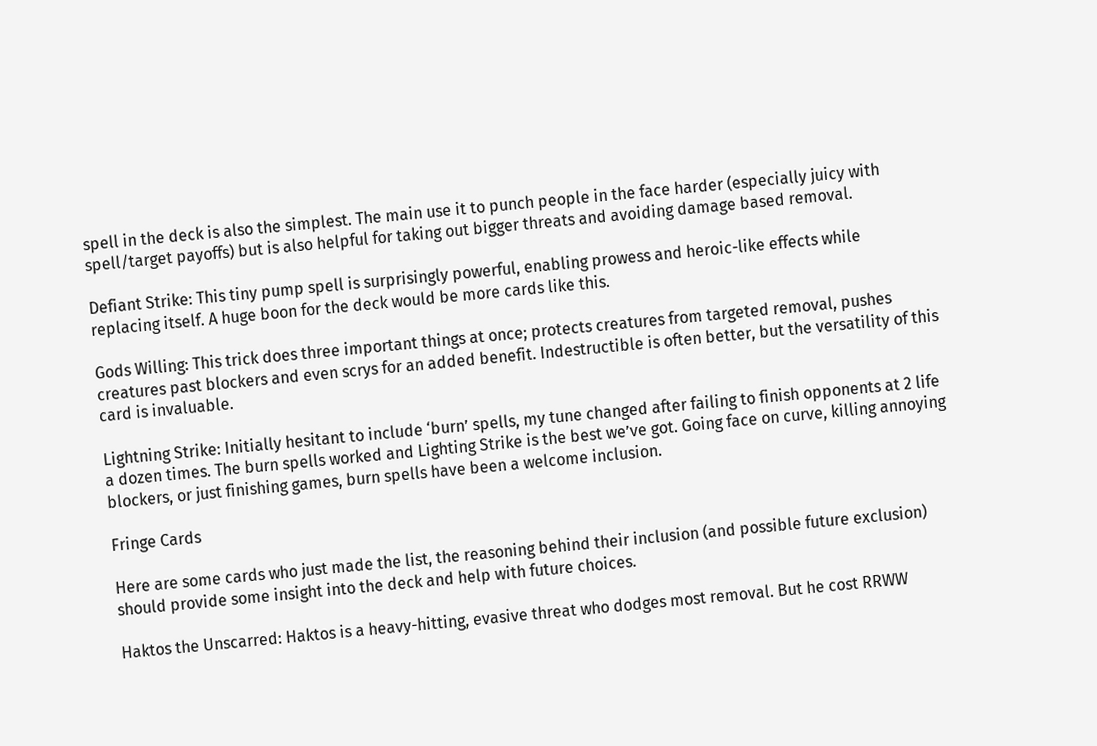spell in the deck is also the simplest. The main use it to punch people in the face harder (especially juicy with spell/target payoffs) but is also helpful for taking out bigger threats and avoiding damage based removal.

Defiant Strike: This tiny pump spell is surprisingly powerful, enabling prowess and heroic-like effects while replacing itself. A huge boon for the deck would be more cards like this.

Gods Willing: This trick does three important things at once; protects creatures from targeted removal, pushes creatures past blockers and even scrys for an added benefit. Indestructible is often better, but the versatility of this card is invaluable.

Lightning Strike: Initially hesitant to include ‘burn’ spells, my tune changed after failing to finish opponents at 2 life a dozen times. The burn spells worked and Lighting Strike is the best we’ve got. Going face on curve, killing annoying blockers, or just finishing games, burn spells have been a welcome inclusion.

Fringe Cards

Here are some cards who just made the list, the reasoning behind their inclusion (and possible future exclusion) should provide some insight into the deck and help with future choices.

Haktos the Unscarred: Haktos is a heavy-hitting, evasive threat who dodges most removal. But he cost RRWW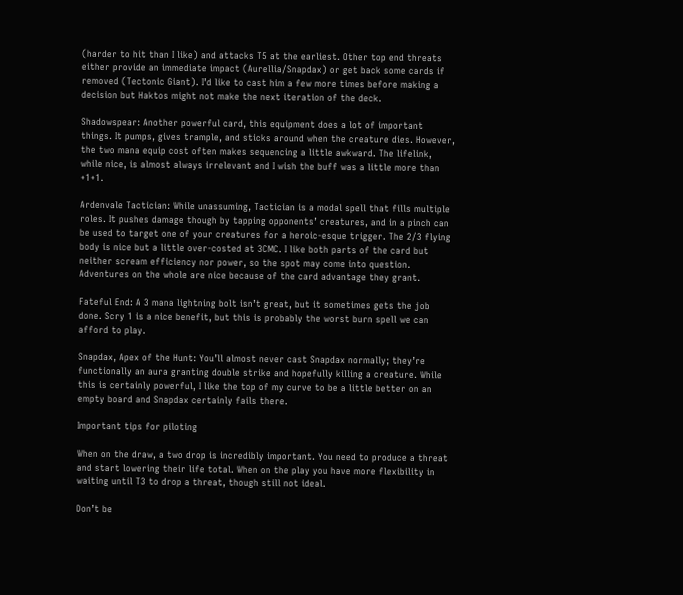(harder to hit than I like) and attacks T5 at the earliest. Other top end threats either provide an immediate impact (Aurellia/Snapdax) or get back some cards if removed (Tectonic Giant). I’d like to cast him a few more times before making a decision but Haktos might not make the next iteration of the deck.

Shadowspear: Another powerful card, this equipment does a lot of important things. It pumps, gives trample, and sticks around when the creature dies. However, the two mana equip cost often makes sequencing a little awkward. The lifelink, while nice, is almost always irrelevant and I wish the buff was a little more than +1+1.

Ardenvale Tactician: While unassuming, Tactician is a modal spell that fills multiple roles. It pushes damage though by tapping opponents’ creatures, and in a pinch can be used to target one of your creatures for a heroic-esque trigger. The 2/3 flying body is nice but a little over-costed at 3CMC. I like both parts of the card but neither scream efficiency nor power, so the spot may come into question. Adventures on the whole are nice because of the card advantage they grant.

Fateful End: A 3 mana lightning bolt isn’t great, but it sometimes gets the job done. Scry 1 is a nice benefit, but this is probably the worst burn spell we can afford to play.

Snapdax, Apex of the Hunt: You’ll almost never cast Snapdax normally; they’re functionally an aura granting double strike and hopefully killing a creature. While this is certainly powerful, I like the top of my curve to be a little better on an empty board and Snapdax certainly fails there.

Important tips for piloting

When on the draw, a two drop is incredibly important. You need to produce a threat and start lowering their life total. When on the play you have more flexibility in waiting until T3 to drop a threat, though still not ideal.

Don’t be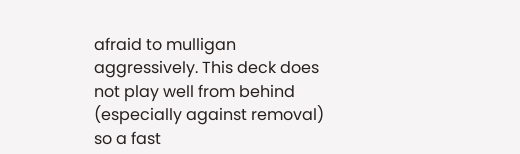afraid to mulligan aggressively. This deck does not play well from behind (especially against removal) so a fast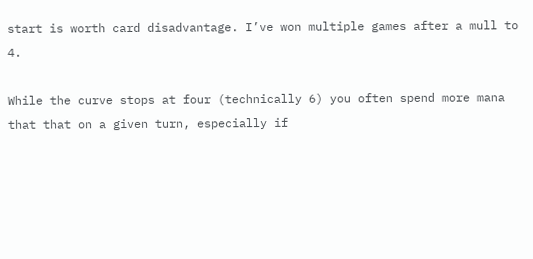start is worth card disadvantage. I’ve won multiple games after a mull to 4.

While the curve stops at four (technically 6) you often spend more mana that that on a given turn, especially if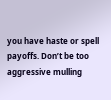you have haste or spell payoffs. Don’t be too aggressive mulling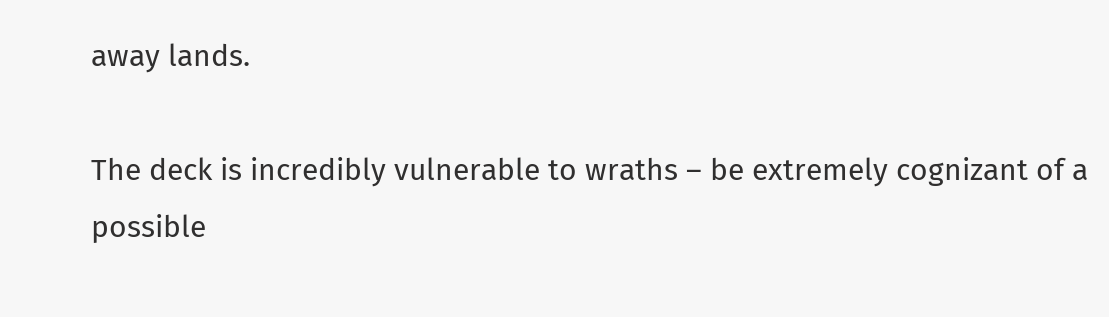away lands.

The deck is incredibly vulnerable to wraths – be extremely cognizant of a possible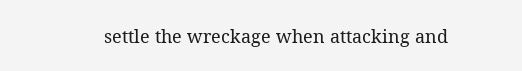settle the wreckage when attacking and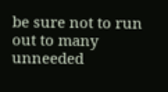be sure not to run out to many unneeded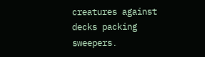creatures against decks packing sweepers.